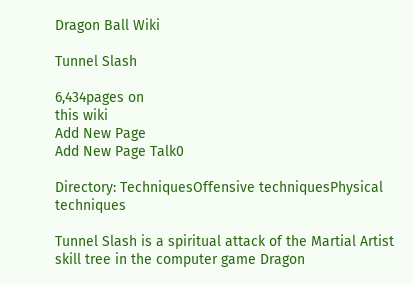Dragon Ball Wiki

Tunnel Slash

6,434pages on
this wiki
Add New Page
Add New Page Talk0

Directory: TechniquesOffensive techniquesPhysical techniques

Tunnel Slash is a spiritual attack of the Martial Artist skill tree in the computer game Dragon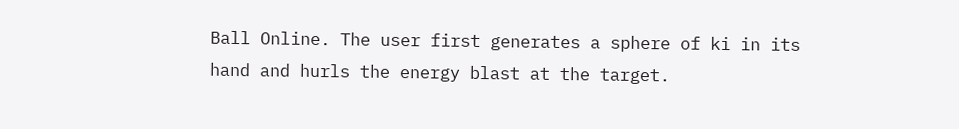Ball Online. The user first generates a sphere of ki in its hand and hurls the energy blast at the target.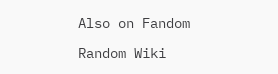Also on Fandom

Random Wiki